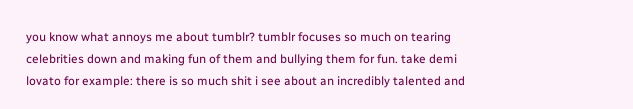you know what annoys me about tumblr? tumblr focuses so much on tearing celebrities down and making fun of them and bullying them for fun. take demi lovato for example: there is so much shit i see about an incredibly talented and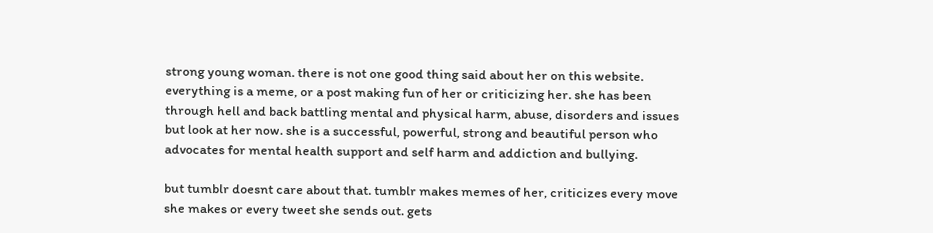strong young woman. there is not one good thing said about her on this website. everything is a meme, or a post making fun of her or criticizing her. she has been through hell and back battling mental and physical harm, abuse, disorders and issues but look at her now. she is a successful, powerful, strong and beautiful person who advocates for mental health support and self harm and addiction and bullying.

but tumblr doesnt care about that. tumblr makes memes of her, criticizes every move she makes or every tweet she sends out. gets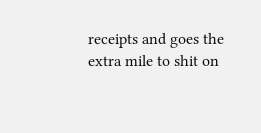receipts and goes the extra mile to shit on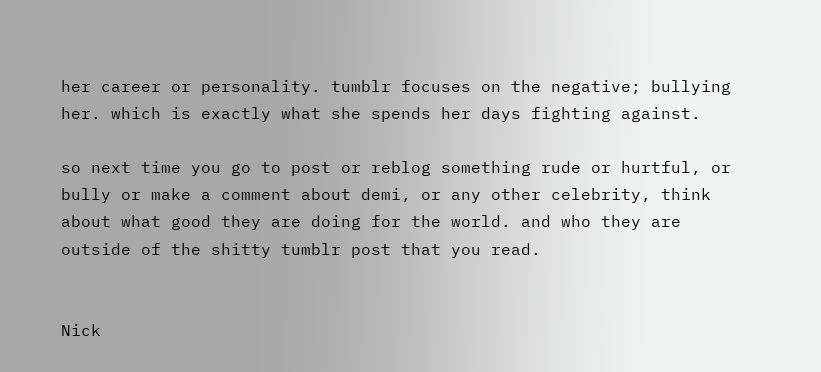her career or personality. tumblr focuses on the negative; bullying her. which is exactly what she spends her days fighting against.

so next time you go to post or reblog something rude or hurtful, or bully or make a comment about demi, or any other celebrity, think about what good they are doing for the world. and who they are outside of the shitty tumblr post that you read.


Nick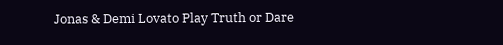Jonas & Demi Lovato Play Truth or Dare